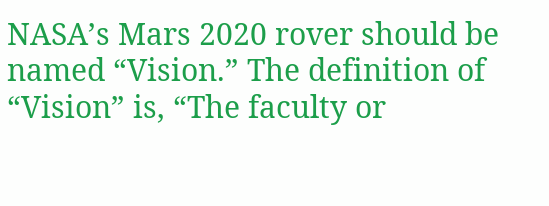NASA’s Mars 2020 rover should be named “Vision.” The definition of “Vision” is, “The faculty or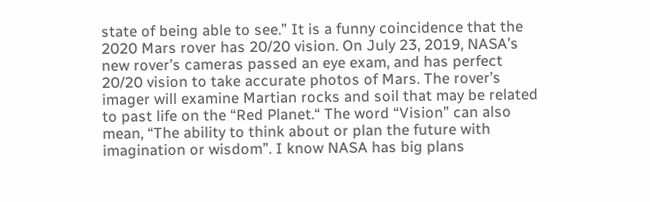state of being able to see.” It is a funny coincidence that the 2020 Mars rover has 20/20 vision. On July 23, 2019, NASA’s new rover’s cameras passed an eye exam, and has perfect 20/20 vision to take accurate photos of Mars. The rover’s imager will examine Martian rocks and soil that may be related to past life on the “Red Planet.“ The word “Vision” can also mean, “The ability to think about or plan the future with imagination or wisdom”. I know NASA has big plans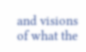and visions of what the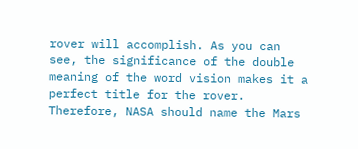rover will accomplish. As you can see, the significance of the double meaning of the word vision makes it a perfect title for the rover. Therefore, NASA should name the Mars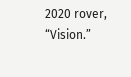2020 rover, “Vision.”